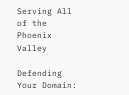Serving All of the Phoenix Valley

Defending Your Domain: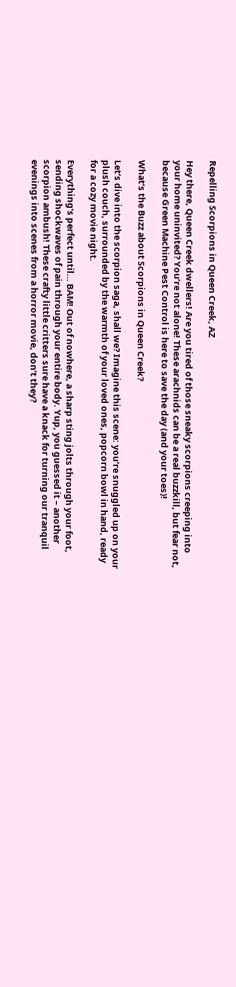Repelling Scorpions in Queen Creek, AZ

Hey there, Queen Creek dwellers! Are you tired of those sneaky scorpions creeping into your home uninvited? You’re not alone! These arachnids can be a real buzzkill, but fear not, because Green Machine Pest Control is here to save the day (and your toes)!

What’s the Buzz about Scorpions in Queen Creek?

Let’s dive into the scorpion saga, shall we? Imagine this scene: you’re snuggled up on your plush couch, surrounded by the warmth of your loved ones, popcorn bowl in hand, ready for a cozy movie night.

Everything’s perfect until… BAM! Out of nowhere, a sharp sting jolts through your foot, sending shockwaves of pain through your entire body. Yup, you guessed it – another scorpion ambush! These crafty little critters sure have a knack for turning our tranquil evenings into scenes from a horror movie, don’t they?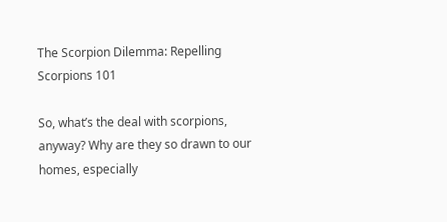The Scorpion Dilemma: Repelling Scorpions 101

So, what’s the deal with scorpions, anyway? Why are they so drawn to our homes, especially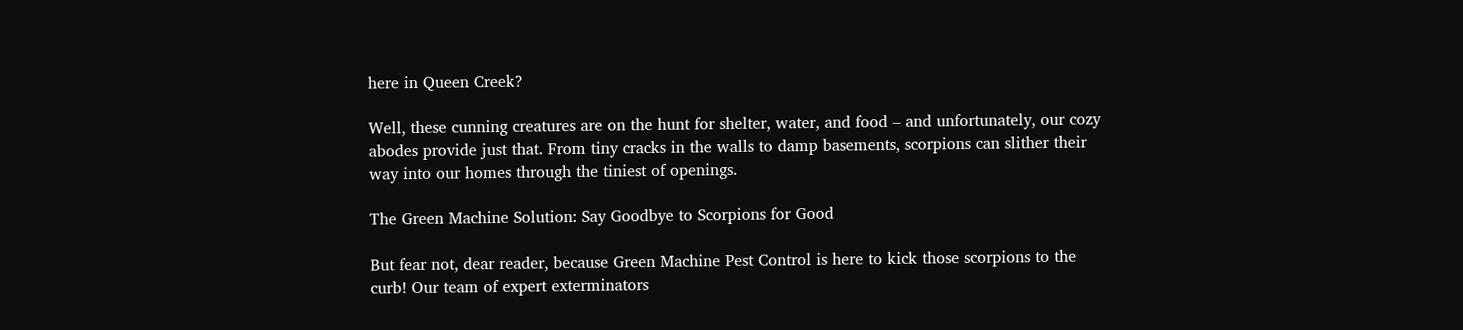here in Queen Creek?

Well, these cunning creatures are on the hunt for shelter, water, and food – and unfortunately, our cozy abodes provide just that. From tiny cracks in the walls to damp basements, scorpions can slither their way into our homes through the tiniest of openings.

The Green Machine Solution: Say Goodbye to Scorpions for Good

But fear not, dear reader, because Green Machine Pest Control is here to kick those scorpions to the curb! Our team of expert exterminators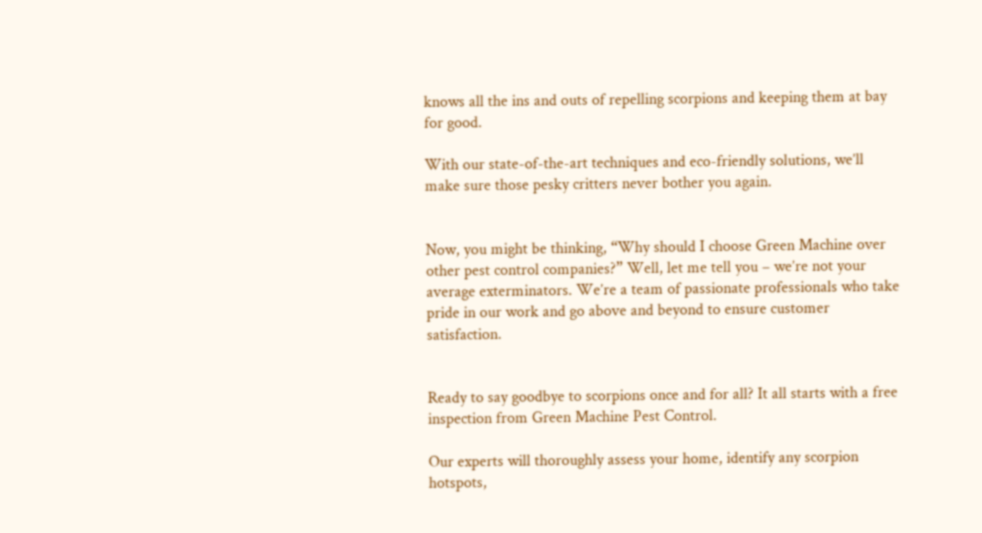knows all the ins and outs of repelling scorpions and keeping them at bay for good.

With our state-of-the-art techniques and eco-friendly solutions, we’ll make sure those pesky critters never bother you again.


Now, you might be thinking, “Why should I choose Green Machine over other pest control companies?” Well, let me tell you – we’re not your average exterminators. We’re a team of passionate professionals who take pride in our work and go above and beyond to ensure customer satisfaction.


Ready to say goodbye to scorpions once and for all? It all starts with a free inspection from Green Machine Pest Control.

Our experts will thoroughly assess your home, identify any scorpion hotspots,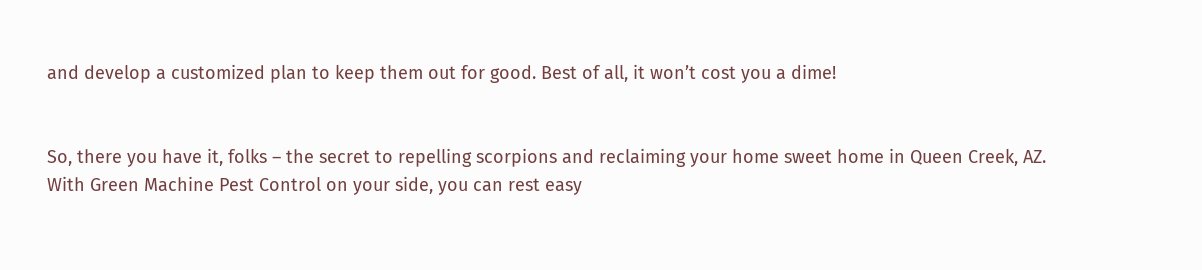and develop a customized plan to keep them out for good. Best of all, it won’t cost you a dime!


So, there you have it, folks – the secret to repelling scorpions and reclaiming your home sweet home in Queen Creek, AZ. With Green Machine Pest Control on your side, you can rest easy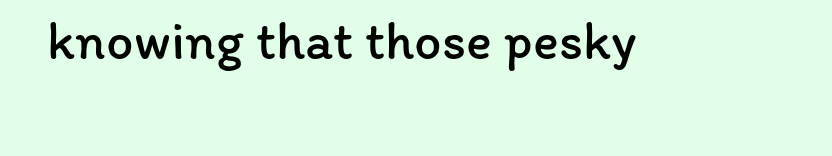knowing that those pesky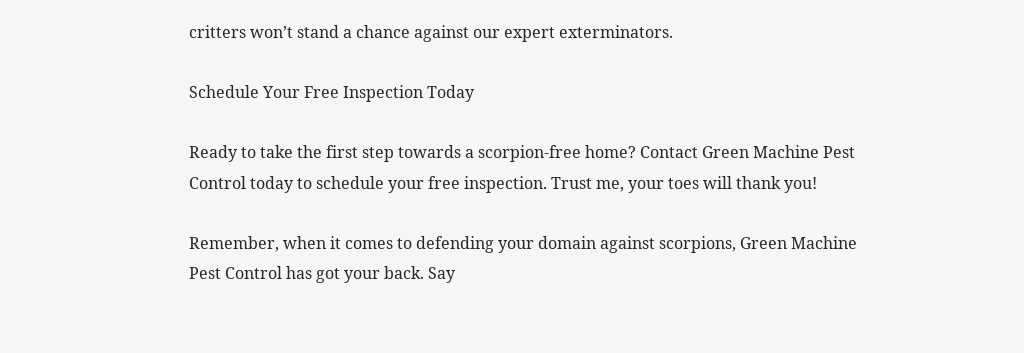critters won’t stand a chance against our expert exterminators.

Schedule Your Free Inspection Today

Ready to take the first step towards a scorpion-free home? Contact Green Machine Pest Control today to schedule your free inspection. Trust me, your toes will thank you!

Remember, when it comes to defending your domain against scorpions, Green Machine Pest Control has got your back. Say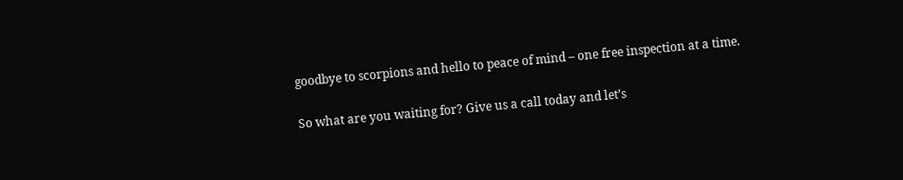goodbye to scorpions and hello to peace of mind – one free inspection at a time.

So what are you waiting for? Give us a call today and let’s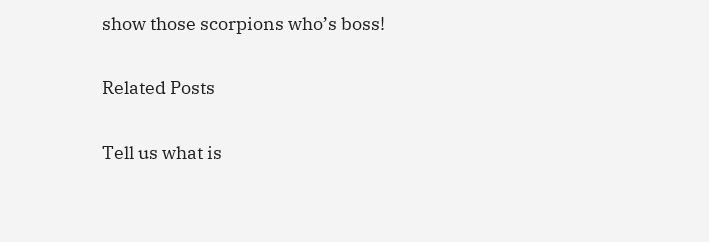show those scorpions who’s boss!

Related Posts

Tell us what is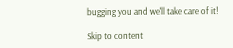bugging you and we'll take care of it!

Skip to content